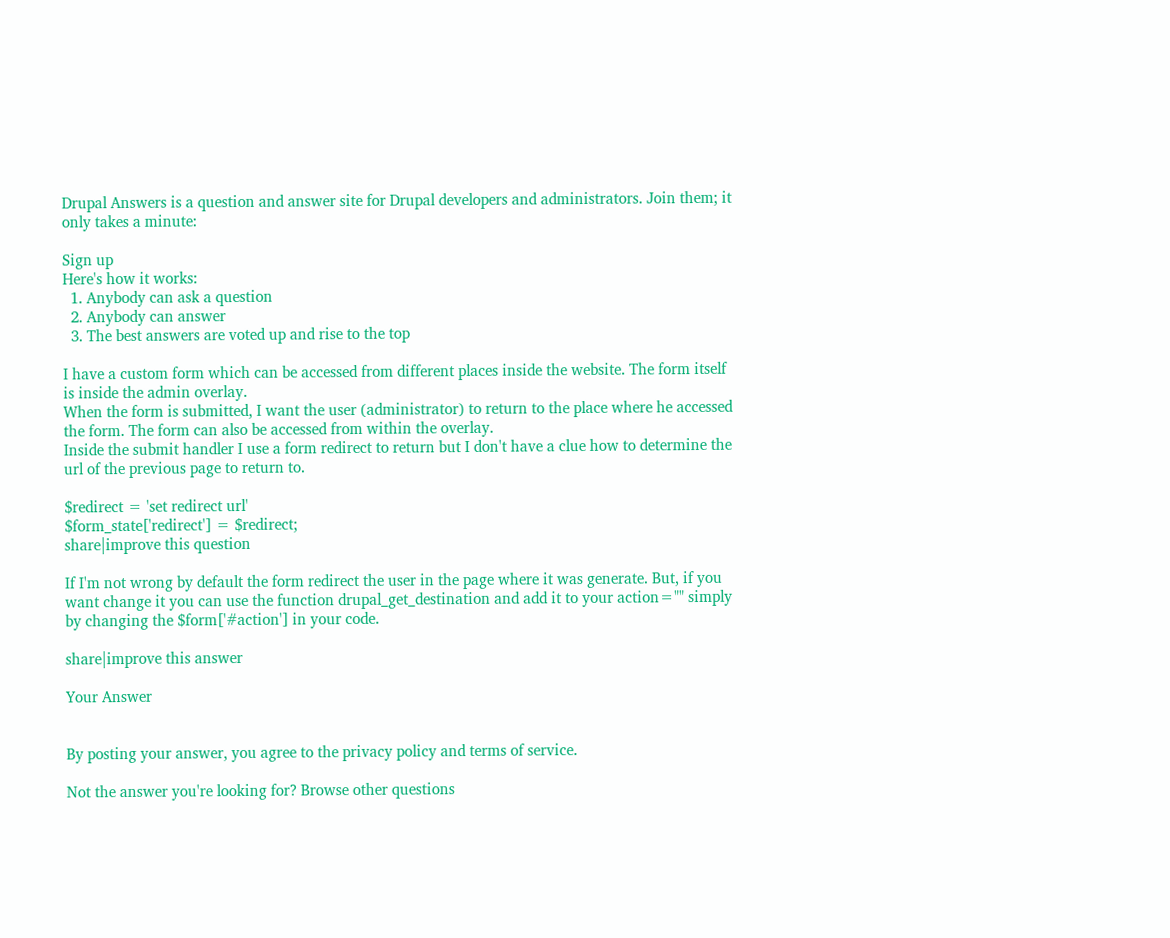Drupal Answers is a question and answer site for Drupal developers and administrators. Join them; it only takes a minute:

Sign up
Here's how it works:
  1. Anybody can ask a question
  2. Anybody can answer
  3. The best answers are voted up and rise to the top

I have a custom form which can be accessed from different places inside the website. The form itself is inside the admin overlay.
When the form is submitted, I want the user (administrator) to return to the place where he accessed the form. The form can also be accessed from within the overlay.
Inside the submit handler I use a form redirect to return but I don't have a clue how to determine the url of the previous page to return to.

$redirect = 'set redirect url'
$form_state['redirect'] = $redirect;
share|improve this question

If I'm not wrong by default the form redirect the user in the page where it was generate. But, if you want change it you can use the function drupal_get_destination and add it to your action="" simply by changing the $form['#action'] in your code.

share|improve this answer

Your Answer


By posting your answer, you agree to the privacy policy and terms of service.

Not the answer you're looking for? Browse other questions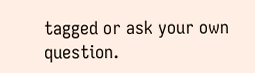tagged or ask your own question.